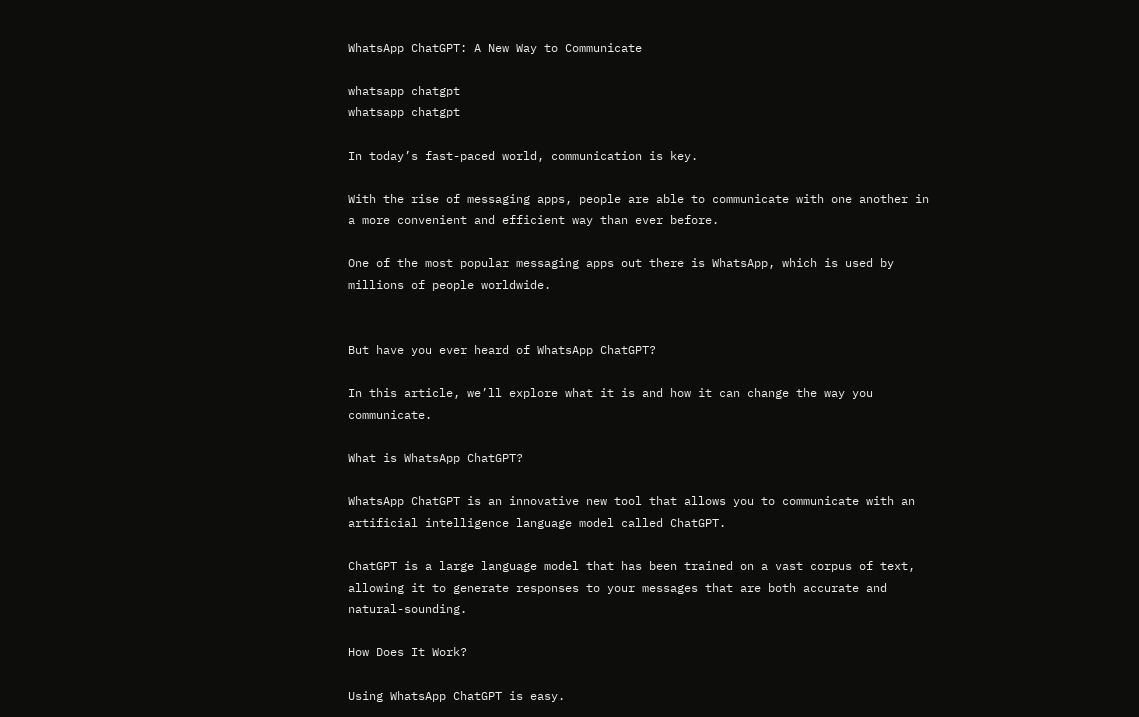WhatsApp ChatGPT: A New Way to Communicate

whatsapp chatgpt
whatsapp chatgpt

In today’s fast-paced world, communication is key.

With the rise of messaging apps, people are able to communicate with one another in a more convenient and efficient way than ever before.

One of the most popular messaging apps out there is WhatsApp, which is used by millions of people worldwide.


But have you ever heard of WhatsApp ChatGPT?

In this article, we’ll explore what it is and how it can change the way you communicate.

What is WhatsApp ChatGPT?

WhatsApp ChatGPT is an innovative new tool that allows you to communicate with an artificial intelligence language model called ChatGPT.

ChatGPT is a large language model that has been trained on a vast corpus of text, allowing it to generate responses to your messages that are both accurate and natural-sounding.

How Does It Work?

Using WhatsApp ChatGPT is easy.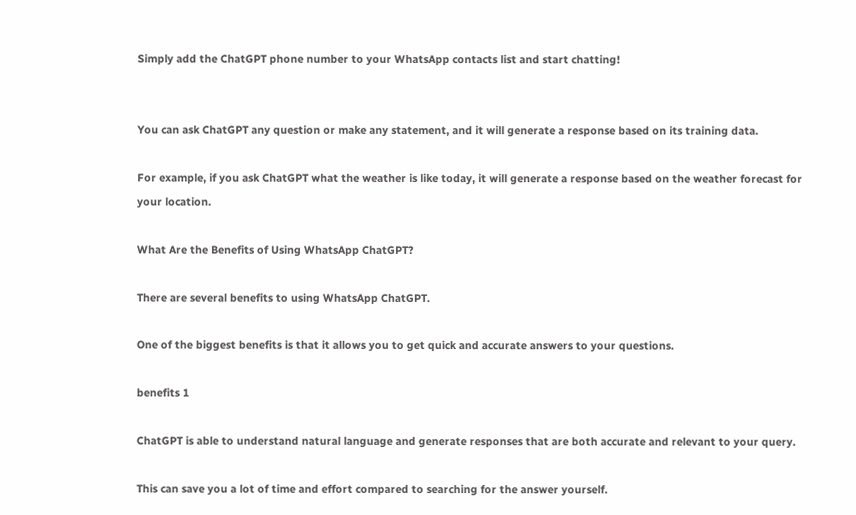Simply add the ChatGPT phone number to your WhatsApp contacts list and start chatting!


You can ask ChatGPT any question or make any statement, and it will generate a response based on its training data.

For example, if you ask ChatGPT what the weather is like today, it will generate a response based on the weather forecast for your location.

What Are the Benefits of Using WhatsApp ChatGPT?

There are several benefits to using WhatsApp ChatGPT.

One of the biggest benefits is that it allows you to get quick and accurate answers to your questions.

benefits 1

ChatGPT is able to understand natural language and generate responses that are both accurate and relevant to your query.

This can save you a lot of time and effort compared to searching for the answer yourself.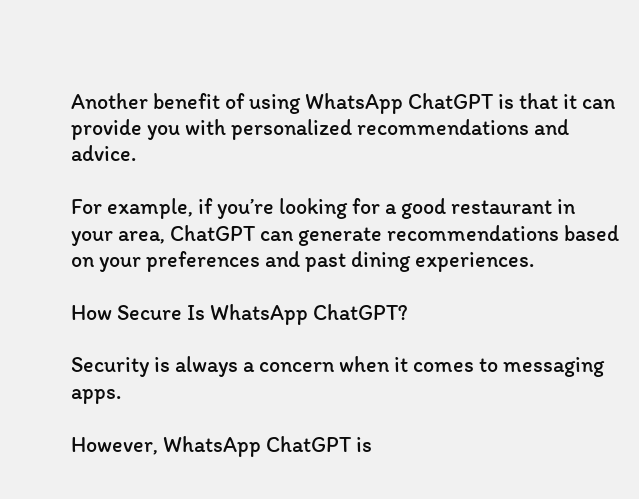Another benefit of using WhatsApp ChatGPT is that it can provide you with personalized recommendations and advice.

For example, if you’re looking for a good restaurant in your area, ChatGPT can generate recommendations based on your preferences and past dining experiences.

How Secure Is WhatsApp ChatGPT?

Security is always a concern when it comes to messaging apps.

However, WhatsApp ChatGPT is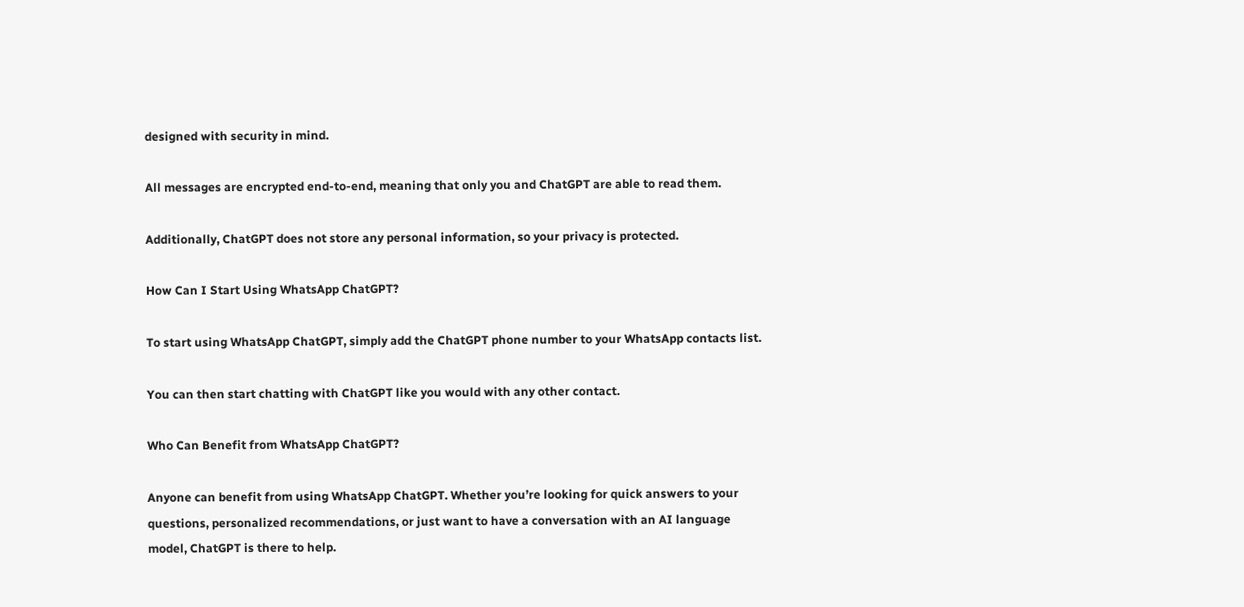designed with security in mind.

All messages are encrypted end-to-end, meaning that only you and ChatGPT are able to read them.

Additionally, ChatGPT does not store any personal information, so your privacy is protected.

How Can I Start Using WhatsApp ChatGPT?

To start using WhatsApp ChatGPT, simply add the ChatGPT phone number to your WhatsApp contacts list.

You can then start chatting with ChatGPT like you would with any other contact.

Who Can Benefit from WhatsApp ChatGPT?

Anyone can benefit from using WhatsApp ChatGPT. Whether you’re looking for quick answers to your questions, personalized recommendations, or just want to have a conversation with an AI language model, ChatGPT is there to help.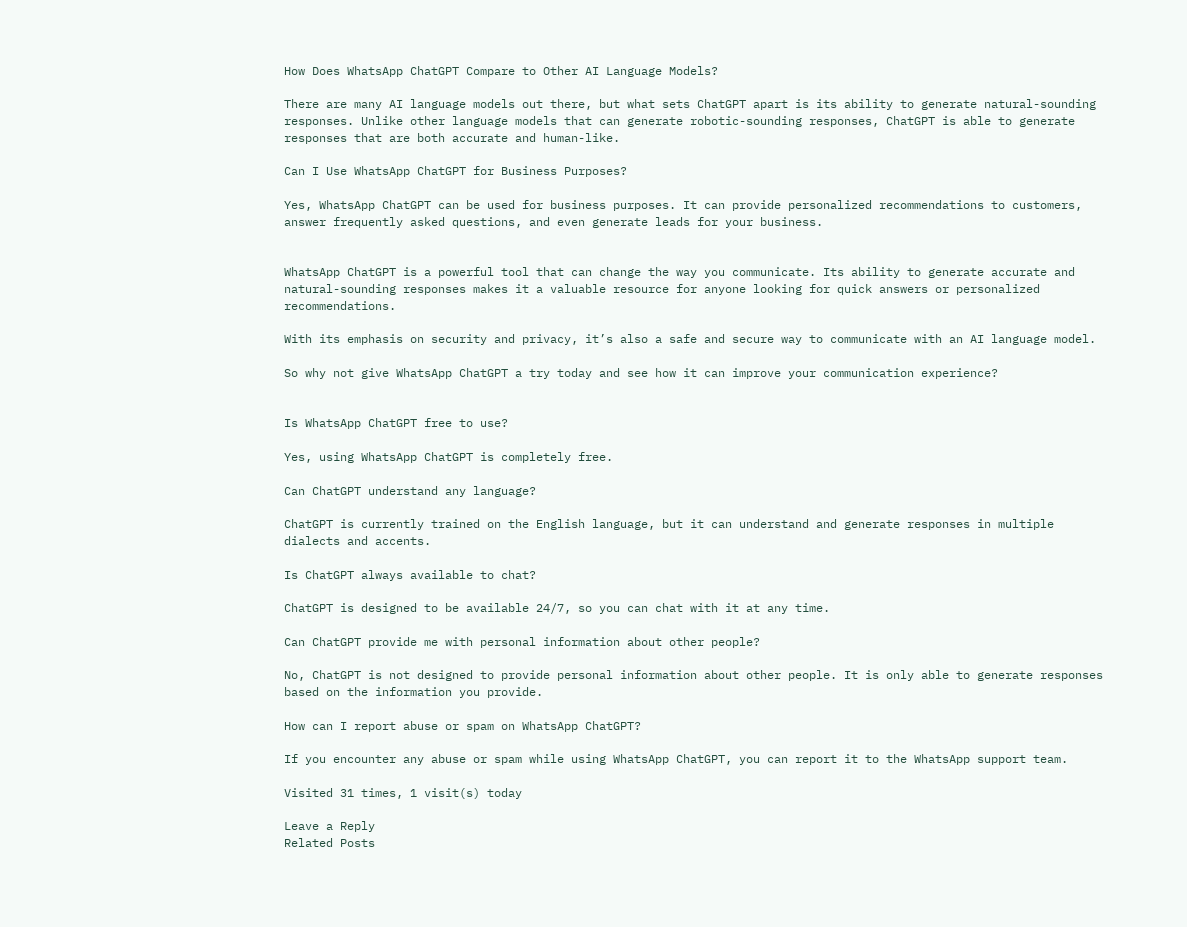How Does WhatsApp ChatGPT Compare to Other AI Language Models?

There are many AI language models out there, but what sets ChatGPT apart is its ability to generate natural-sounding responses. Unlike other language models that can generate robotic-sounding responses, ChatGPT is able to generate responses that are both accurate and human-like.

Can I Use WhatsApp ChatGPT for Business Purposes?

Yes, WhatsApp ChatGPT can be used for business purposes. It can provide personalized recommendations to customers, answer frequently asked questions, and even generate leads for your business.


WhatsApp ChatGPT is a powerful tool that can change the way you communicate. Its ability to generate accurate and natural-sounding responses makes it a valuable resource for anyone looking for quick answers or personalized recommendations.

With its emphasis on security and privacy, it’s also a safe and secure way to communicate with an AI language model.

So why not give WhatsApp ChatGPT a try today and see how it can improve your communication experience?


Is WhatsApp ChatGPT free to use?

Yes, using WhatsApp ChatGPT is completely free.

Can ChatGPT understand any language?

ChatGPT is currently trained on the English language, but it can understand and generate responses in multiple dialects and accents.

Is ChatGPT always available to chat?

ChatGPT is designed to be available 24/7, so you can chat with it at any time.

Can ChatGPT provide me with personal information about other people?

No, ChatGPT is not designed to provide personal information about other people. It is only able to generate responses based on the information you provide.

How can I report abuse or spam on WhatsApp ChatGPT?

If you encounter any abuse or spam while using WhatsApp ChatGPT, you can report it to the WhatsApp support team.

Visited 31 times, 1 visit(s) today

Leave a Reply
Related Posts